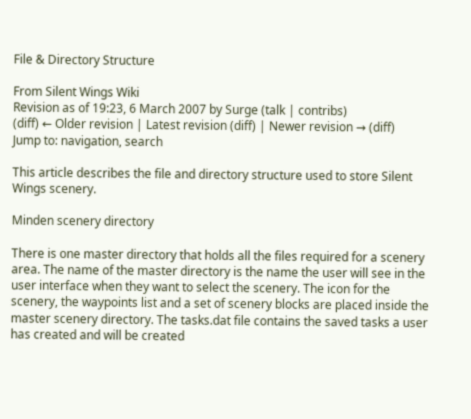File & Directory Structure

From Silent Wings Wiki
Revision as of 19:23, 6 March 2007 by Surge (talk | contribs)
(diff) ← Older revision | Latest revision (diff) | Newer revision → (diff)
Jump to: navigation, search

This article describes the file and directory structure used to store Silent Wings scenery.

Minden scenery directory

There is one master directory that holds all the files required for a scenery area. The name of the master directory is the name the user will see in the user interface when they want to select the scenery. The icon for the scenery, the waypoints list and a set of scenery blocks are placed inside the master scenery directory. The tasks.dat file contains the saved tasks a user has created and will be created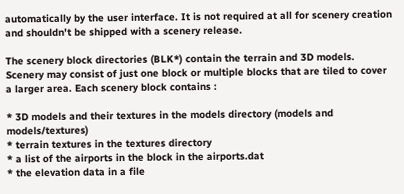automatically by the user interface. It is not required at all for scenery creation and shouldn't be shipped with a scenery release.

The scenery block directories (BLK*) contain the terrain and 3D models. Scenery may consist of just one block or multiple blocks that are tiled to cover a larger area. Each scenery block contains :

* 3D models and their textures in the models directory (models and models/textures)
* terrain textures in the textures directory
* a list of the airports in the block in the airports.dat
* the elevation data in a file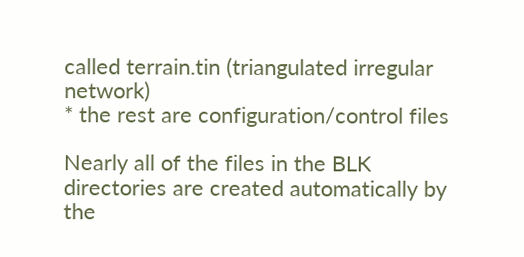called terrain.tin (triangulated irregular network)
* the rest are configuration/control files

Nearly all of the files in the BLK directories are created automatically by the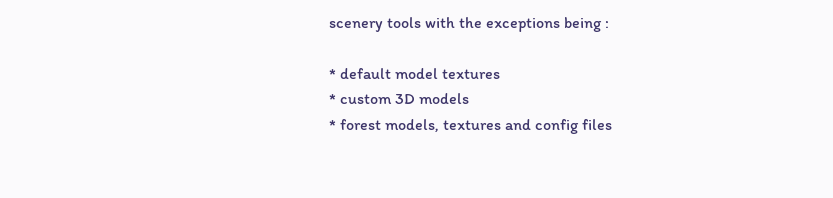scenery tools with the exceptions being :

* default model textures
* custom 3D models
* forest models, textures and config files